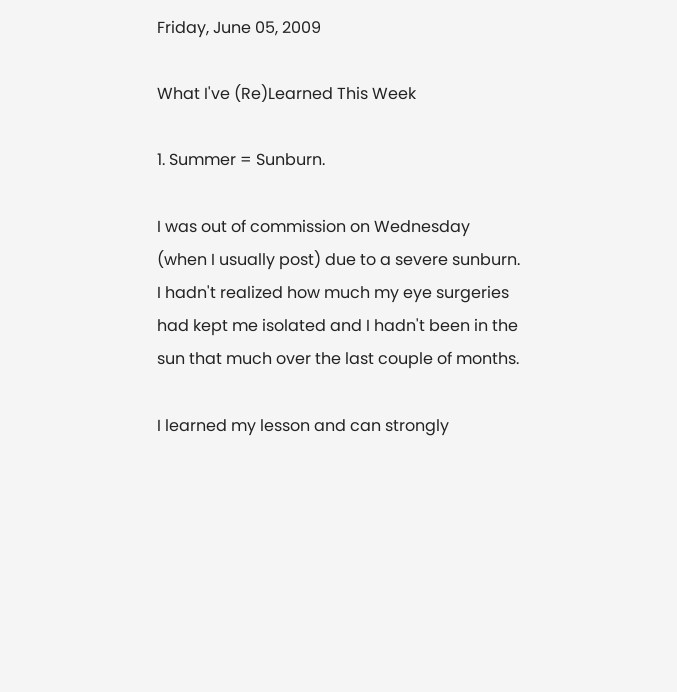Friday, June 05, 2009

What I've (Re)Learned This Week

1. Summer = Sunburn.

I was out of commission on Wednesday (when I usually post) due to a severe sunburn. I hadn't realized how much my eye surgeries had kept me isolated and I hadn't been in the sun that much over the last couple of months.

I learned my lesson and can strongly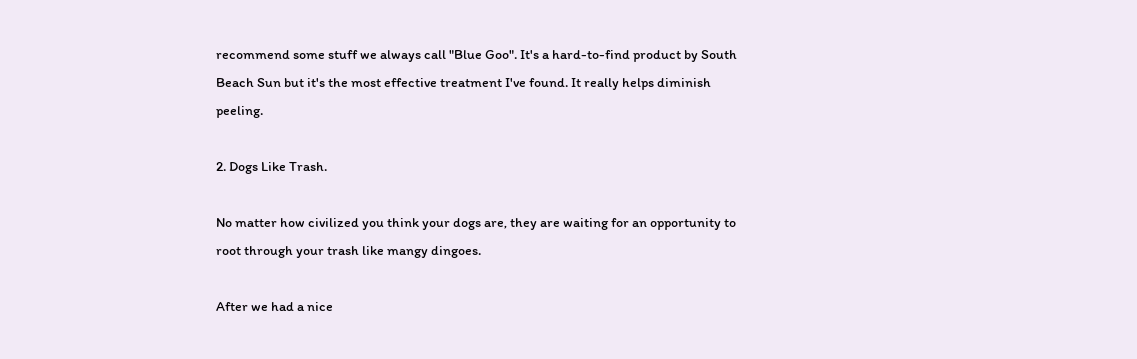recommend some stuff we always call "Blue Goo". It's a hard-to-find product by South Beach Sun but it's the most effective treatment I've found. It really helps diminish peeling.

2. Dogs Like Trash.

No matter how civilized you think your dogs are, they are waiting for an opportunity to root through your trash like mangy dingoes.

After we had a nice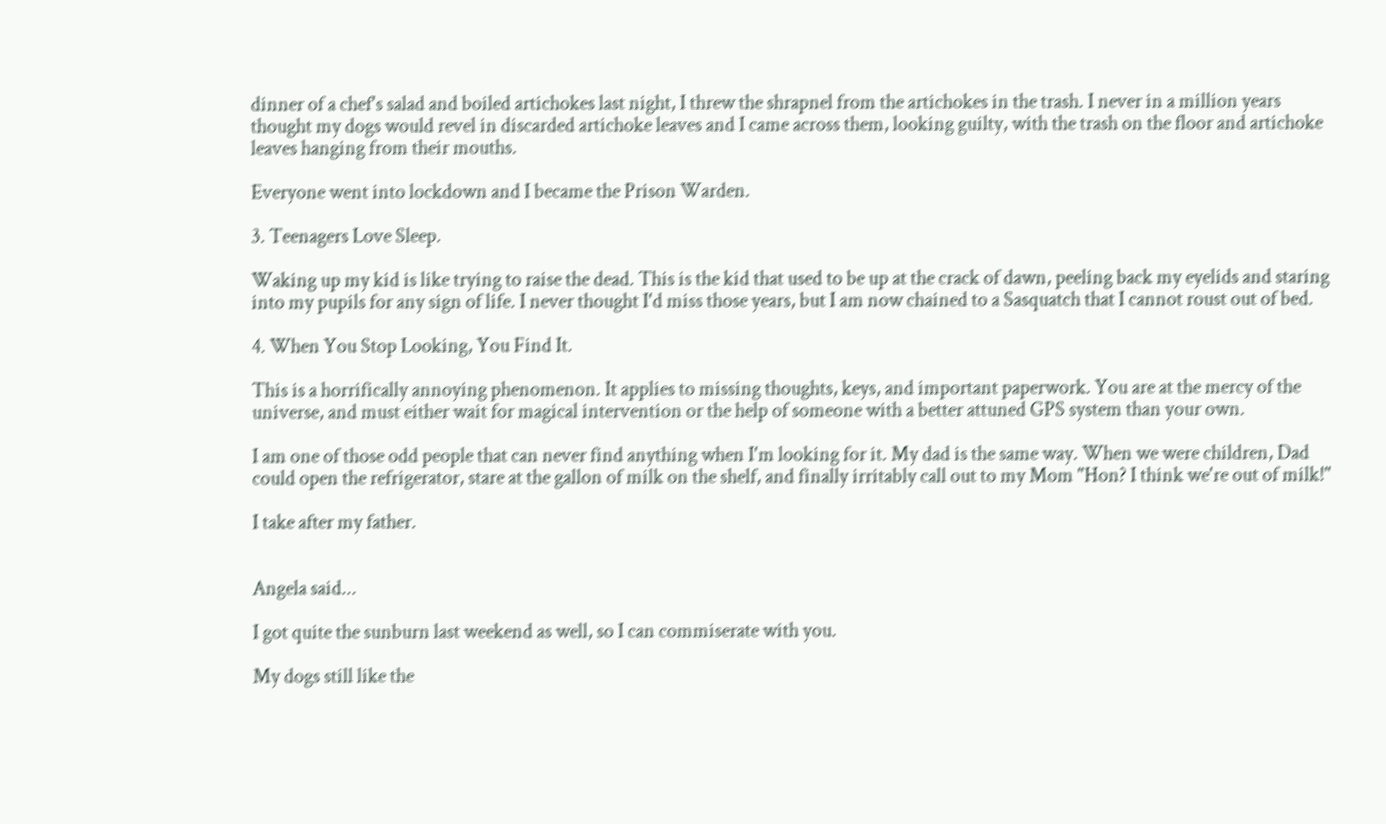dinner of a chef's salad and boiled artichokes last night, I threw the shrapnel from the artichokes in the trash. I never in a million years thought my dogs would revel in discarded artichoke leaves and I came across them, looking guilty, with the trash on the floor and artichoke leaves hanging from their mouths.

Everyone went into lockdown and I became the Prison Warden.

3. Teenagers Love Sleep.

Waking up my kid is like trying to raise the dead. This is the kid that used to be up at the crack of dawn, peeling back my eyelids and staring into my pupils for any sign of life. I never thought I'd miss those years, but I am now chained to a Sasquatch that I cannot roust out of bed.

4. When You Stop Looking, You Find It.

This is a horrifically annoying phenomenon. It applies to missing thoughts, keys, and important paperwork. You are at the mercy of the universe, and must either wait for magical intervention or the help of someone with a better attuned GPS system than your own.

I am one of those odd people that can never find anything when I'm looking for it. My dad is the same way. When we were children, Dad could open the refrigerator, stare at the gallon of milk on the shelf, and finally irritably call out to my Mom "Hon? I think we're out of milk!"

I take after my father.


Angela said...

I got quite the sunburn last weekend as well, so I can commiserate with you.

My dogs still like the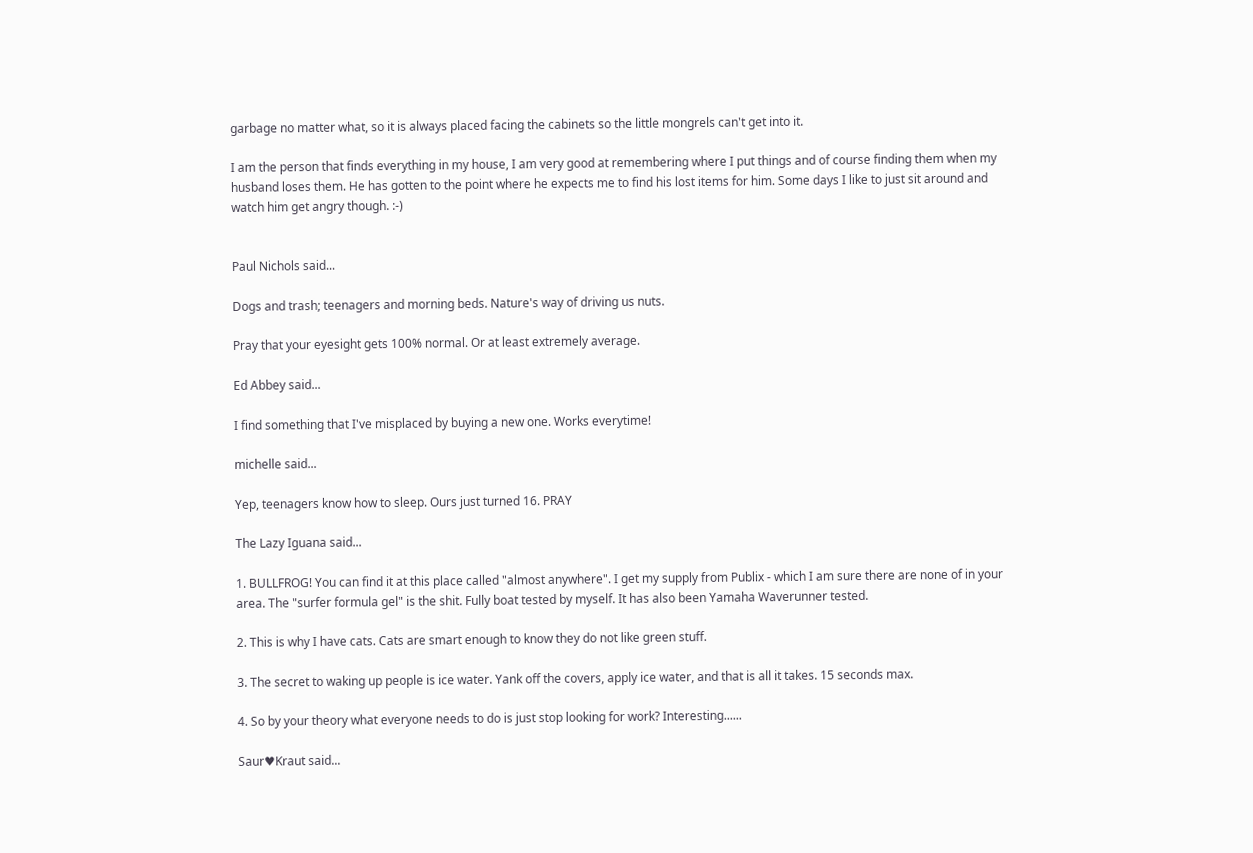garbage no matter what, so it is always placed facing the cabinets so the little mongrels can't get into it.

I am the person that finds everything in my house, I am very good at remembering where I put things and of course finding them when my husband loses them. He has gotten to the point where he expects me to find his lost items for him. Some days I like to just sit around and watch him get angry though. :-)


Paul Nichols said...

Dogs and trash; teenagers and morning beds. Nature's way of driving us nuts.

Pray that your eyesight gets 100% normal. Or at least extremely average.

Ed Abbey said...

I find something that I've misplaced by buying a new one. Works everytime!

michelle said...

Yep, teenagers know how to sleep. Ours just turned 16. PRAY

The Lazy Iguana said...

1. BULLFROG! You can find it at this place called "almost anywhere". I get my supply from Publix - which I am sure there are none of in your area. The "surfer formula gel" is the shit. Fully boat tested by myself. It has also been Yamaha Waverunner tested.

2. This is why I have cats. Cats are smart enough to know they do not like green stuff.

3. The secret to waking up people is ice water. Yank off the covers, apply ice water, and that is all it takes. 15 seconds max.

4. So by your theory what everyone needs to do is just stop looking for work? Interesting......

Saur♥Kraut said...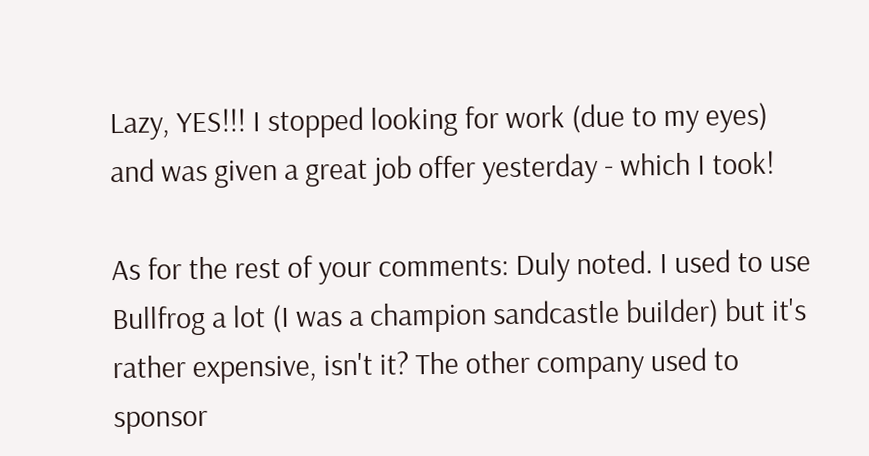Lazy, YES!!! I stopped looking for work (due to my eyes) and was given a great job offer yesterday - which I took!

As for the rest of your comments: Duly noted. I used to use Bullfrog a lot (I was a champion sandcastle builder) but it's rather expensive, isn't it? The other company used to sponsor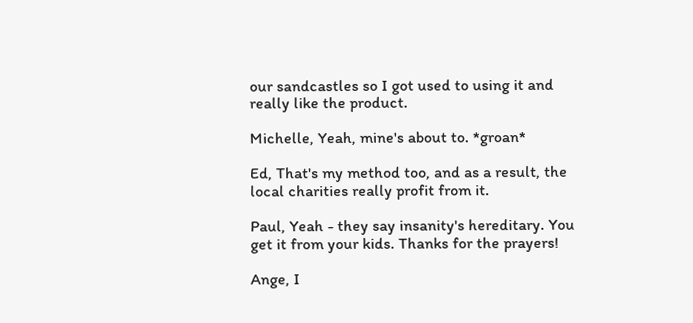our sandcastles so I got used to using it and really like the product.

Michelle, Yeah, mine's about to. *groan*

Ed, That's my method too, and as a result, the local charities really profit from it.

Paul, Yeah - they say insanity's hereditary. You get it from your kids. Thanks for the prayers!

Ange, I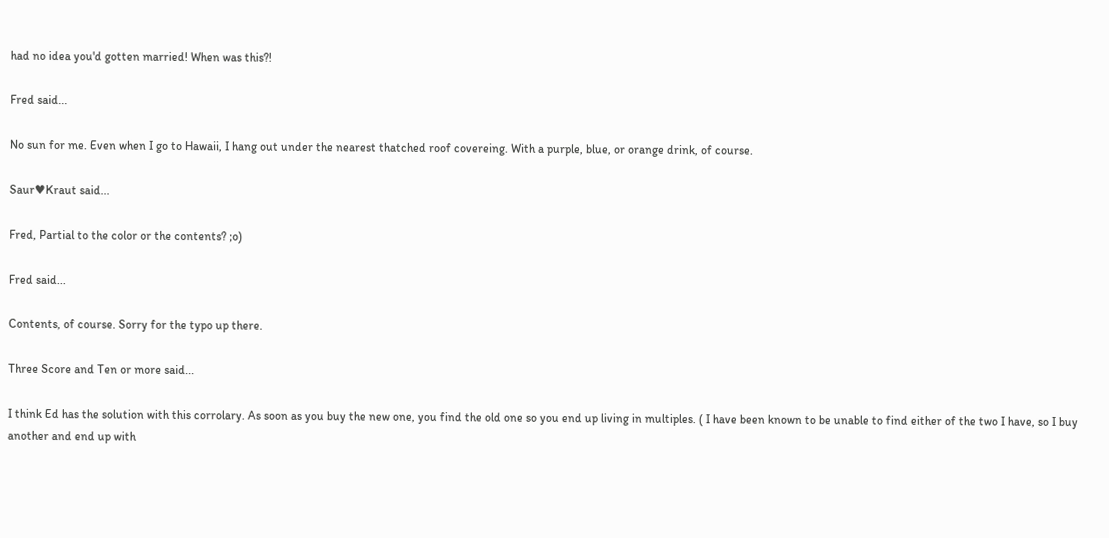had no idea you'd gotten married! When was this?!

Fred said...

No sun for me. Even when I go to Hawaii, I hang out under the nearest thatched roof covereing. With a purple, blue, or orange drink, of course.

Saur♥Kraut said...

Fred, Partial to the color or the contents? ;o)

Fred said...

Contents, of course. Sorry for the typo up there.

Three Score and Ten or more said...

I think Ed has the solution with this corrolary. As soon as you buy the new one, you find the old one so you end up living in multiples. ( I have been known to be unable to find either of the two I have, so I buy another and end up with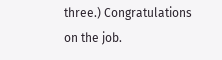three.) Congratulations on the job.